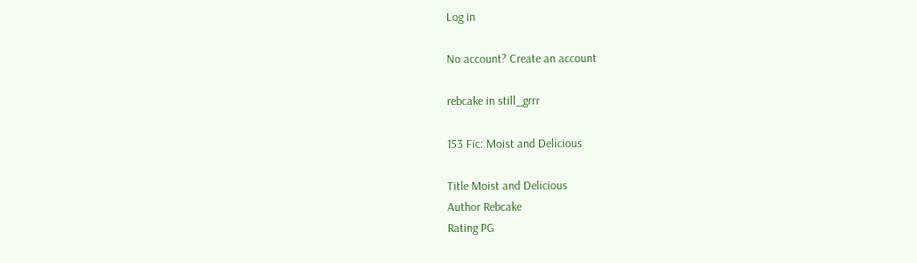Log in

No account? Create an account

rebcake in still_grrr

153 Fic: Moist and Delicious

Title Moist and Delicious
Author Rebcake
Rating PG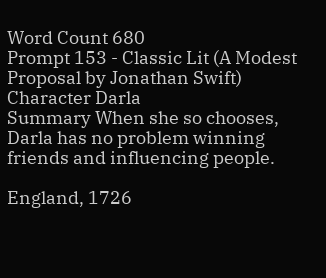Word Count 680
Prompt 153 - Classic Lit (A Modest Proposal by Jonathan Swift)
Character Darla
Summary When she so chooses, Darla has no problem winning friends and influencing people.

England, 1726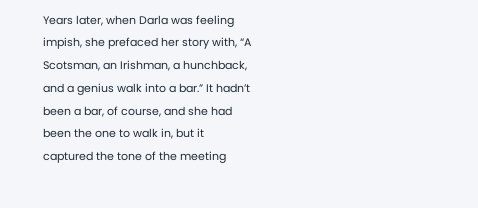Years later, when Darla was feeling impish, she prefaced her story with, “A Scotsman, an Irishman, a hunchback, and a genius walk into a bar.” It hadn’t been a bar, of course, and she had been the one to walk in, but it captured the tone of the meeting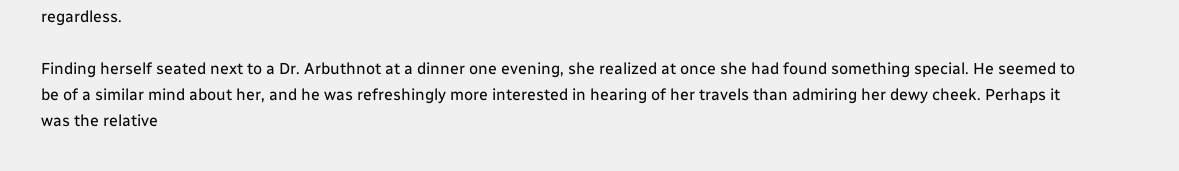regardless.

Finding herself seated next to a Dr. Arbuthnot at a dinner one evening, she realized at once she had found something special. He seemed to be of a similar mind about her, and he was refreshingly more interested in hearing of her travels than admiring her dewy cheek. Perhaps it was the relative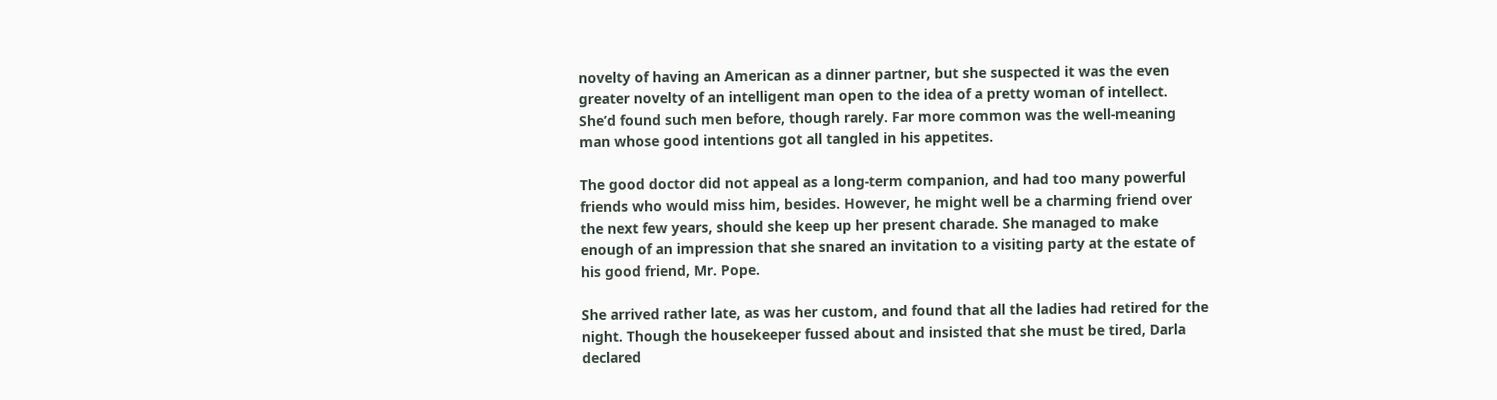novelty of having an American as a dinner partner, but she suspected it was the even greater novelty of an intelligent man open to the idea of a pretty woman of intellect. She’d found such men before, though rarely. Far more common was the well-meaning man whose good intentions got all tangled in his appetites.

The good doctor did not appeal as a long-term companion, and had too many powerful friends who would miss him, besides. However, he might well be a charming friend over the next few years, should she keep up her present charade. She managed to make enough of an impression that she snared an invitation to a visiting party at the estate of his good friend, Mr. Pope.

She arrived rather late, as was her custom, and found that all the ladies had retired for the night. Though the housekeeper fussed about and insisted that she must be tired, Darla declared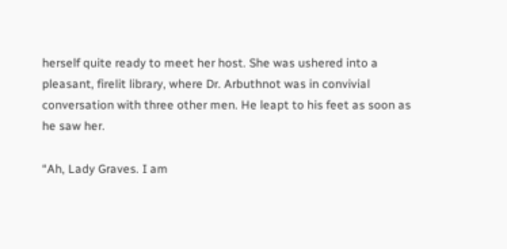herself quite ready to meet her host. She was ushered into a pleasant, firelit library, where Dr. Arbuthnot was in convivial conversation with three other men. He leapt to his feet as soon as he saw her.

“Ah, Lady Graves. I am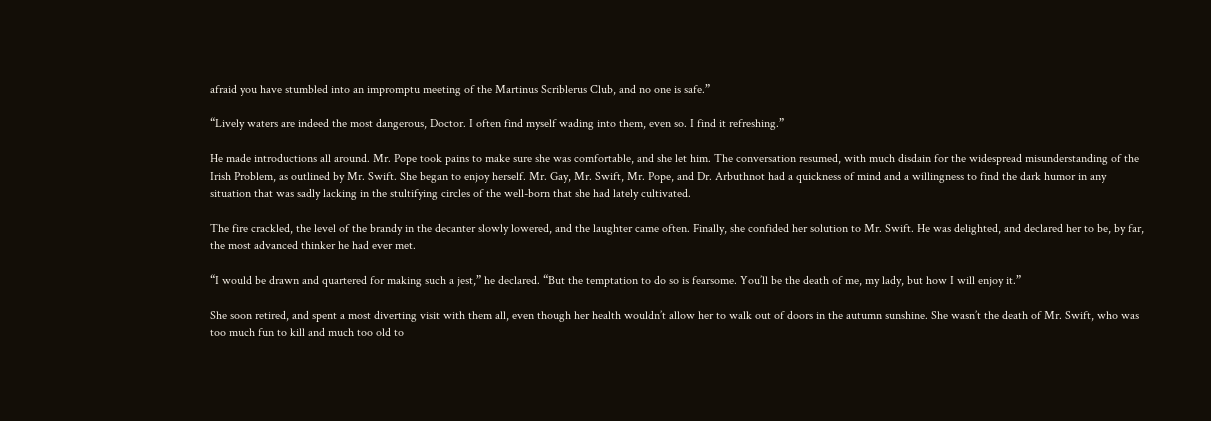afraid you have stumbled into an impromptu meeting of the Martinus Scriblerus Club, and no one is safe.”

“Lively waters are indeed the most dangerous, Doctor. I often find myself wading into them, even so. I find it refreshing.”

He made introductions all around. Mr. Pope took pains to make sure she was comfortable, and she let him. The conversation resumed, with much disdain for the widespread misunderstanding of the Irish Problem, as outlined by Mr. Swift. She began to enjoy herself. Mr. Gay, Mr. Swift, Mr. Pope, and Dr. Arbuthnot had a quickness of mind and a willingness to find the dark humor in any situation that was sadly lacking in the stultifying circles of the well-born that she had lately cultivated.

The fire crackled, the level of the brandy in the decanter slowly lowered, and the laughter came often. Finally, she confided her solution to Mr. Swift. He was delighted, and declared her to be, by far, the most advanced thinker he had ever met.

“I would be drawn and quartered for making such a jest,” he declared. “But the temptation to do so is fearsome. You’ll be the death of me, my lady, but how I will enjoy it.”

She soon retired, and spent a most diverting visit with them all, even though her health wouldn’t allow her to walk out of doors in the autumn sunshine. She wasn’t the death of Mr. Swift, who was too much fun to kill and much too old to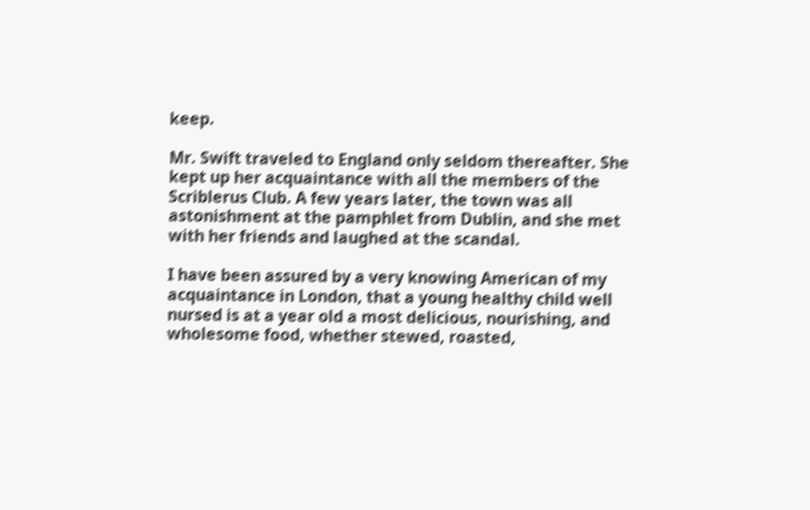keep.

Mr. Swift traveled to England only seldom thereafter. She kept up her acquaintance with all the members of the Scriblerus Club. A few years later, the town was all astonishment at the pamphlet from Dublin, and she met with her friends and laughed at the scandal.

I have been assured by a very knowing American of my acquaintance in London, that a young healthy child well nursed is at a year old a most delicious, nourishing, and wholesome food, whether stewed, roasted,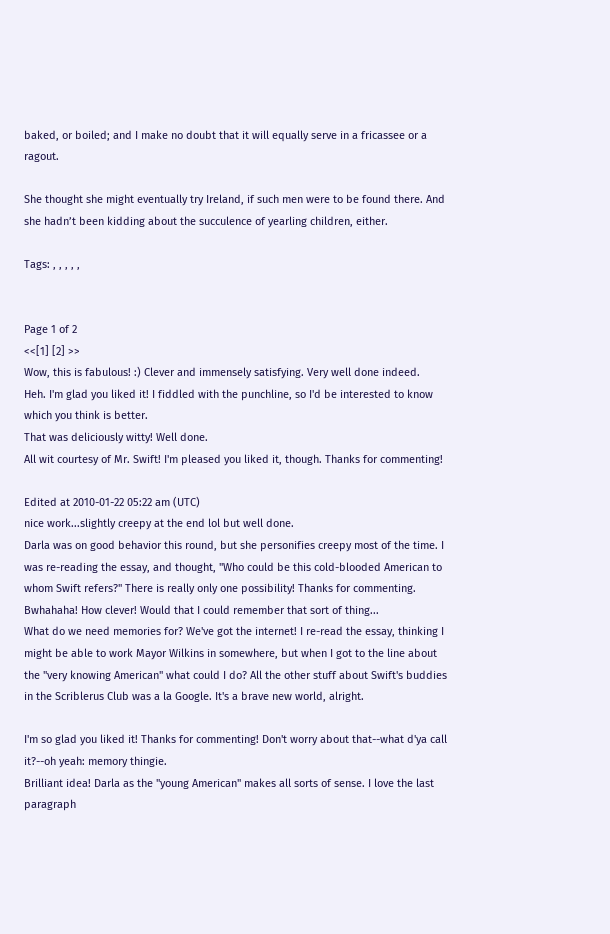baked, or boiled; and I make no doubt that it will equally serve in a fricassee or a ragout.

She thought she might eventually try Ireland, if such men were to be found there. And she hadn’t been kidding about the succulence of yearling children, either.

Tags: , , , , ,


Page 1 of 2
<<[1] [2] >>
Wow, this is fabulous! :) Clever and immensely satisfying. Very well done indeed.
Heh. I'm glad you liked it! I fiddled with the punchline, so I'd be interested to know which you think is better.
That was deliciously witty! Well done.
All wit courtesy of Mr. Swift! I'm pleased you liked it, though. Thanks for commenting!

Edited at 2010-01-22 05:22 am (UTC)
nice work...slightly creepy at the end lol but well done.
Darla was on good behavior this round, but she personifies creepy most of the time. I was re-reading the essay, and thought, "Who could be this cold-blooded American to whom Swift refers?" There is really only one possibility! Thanks for commenting.
Bwhahaha! How clever! Would that I could remember that sort of thing...
What do we need memories for? We've got the internet! I re-read the essay, thinking I might be able to work Mayor Wilkins in somewhere, but when I got to the line about the "very knowing American" what could I do? All the other stuff about Swift's buddies in the Scriblerus Club was a la Google. It's a brave new world, alright.

I'm so glad you liked it! Thanks for commenting! Don't worry about that--what d'ya call it?--oh yeah: memory thingie.
Brilliant idea! Darla as the "young American" makes all sorts of sense. I love the last paragraph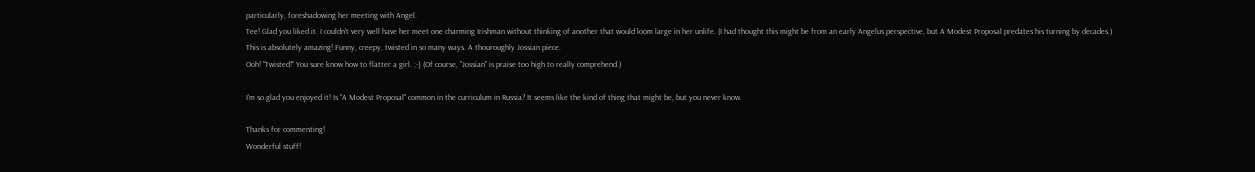particularly, foreshadowing her meeting with Angel.
Tee! Glad you liked it. I couldn't very well have her meet one charming Irishman without thinking of another that would loom large in her unlife. (I had thought this might be from an early Angelus perspective, but A Modest Proposal predates his turning by decades.)
This is absolutely amazing! Funny, creepy, twisted in so many ways. A thouroughly Jossian piece.
Ooh! "Twisted!" You sure know how to flatter a girl. ;-} (Of course, "Jossian" is praise too high to really comprehend.)

I'm so glad you enjoyed it! Is "A Modest Proposal" common in the curriculum in Russia? It seems like the kind of thing that might be, but you never know.

Thanks for commenting!
Wonderful stuff!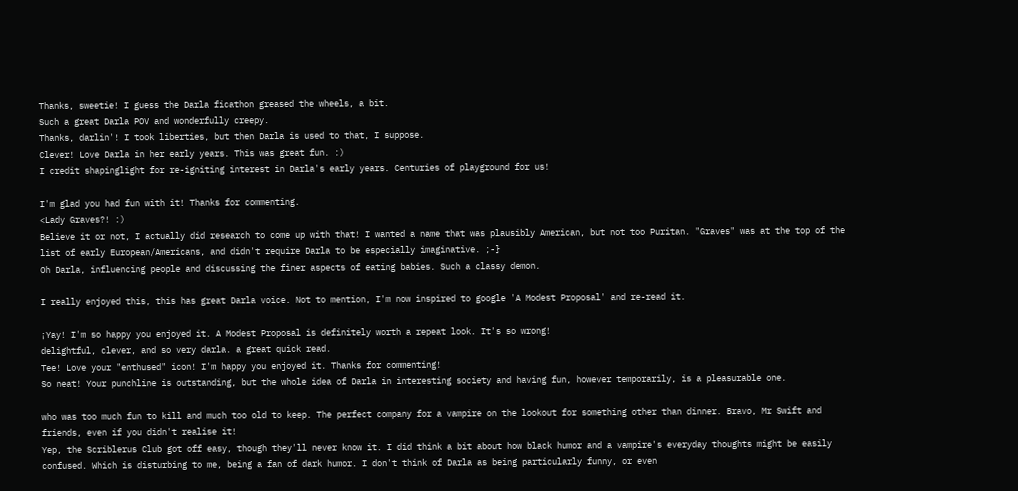Thanks, sweetie! I guess the Darla ficathon greased the wheels, a bit.
Such a great Darla POV and wonderfully creepy.
Thanks, darlin'! I took liberties, but then Darla is used to that, I suppose.
Clever! Love Darla in her early years. This was great fun. :)
I credit shapinglight for re-igniting interest in Darla's early years. Centuries of playground for us!

I'm glad you had fun with it! Thanks for commenting.
<Lady Graves?! :)
Believe it or not, I actually did research to come up with that! I wanted a name that was plausibly American, but not too Puritan. "Graves" was at the top of the list of early European/Americans, and didn't require Darla to be especially imaginative. ;-}
Oh Darla, influencing people and discussing the finer aspects of eating babies. Such a classy demon.

I really enjoyed this, this has great Darla voice. Not to mention, I'm now inspired to google 'A Modest Proposal' and re-read it.

¡Yay! I'm so happy you enjoyed it. A Modest Proposal is definitely worth a repeat look. It's so wrong!
delightful, clever, and so very darla. a great quick read.
Tee! Love your "enthused" icon! I'm happy you enjoyed it. Thanks for commenting!
So neat! Your punchline is outstanding, but the whole idea of Darla in interesting society and having fun, however temporarily, is a pleasurable one.

who was too much fun to kill and much too old to keep. The perfect company for a vampire on the lookout for something other than dinner. Bravo, Mr Swift and friends, even if you didn't realise it!
Yep, the Scriblerus Club got off easy, though they'll never know it. I did think a bit about how black humor and a vampire's everyday thoughts might be easily confused. Which is disturbing to me, being a fan of dark humor. I don't think of Darla as being particularly funny, or even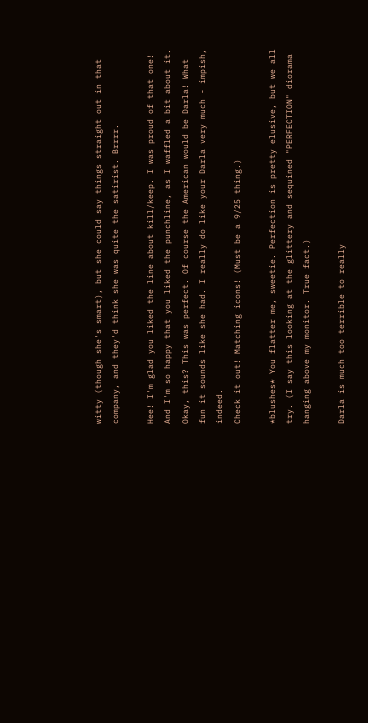witty (though she's smart), but she could say things straight out in that company, and they'd think she was quite the satirist. Brrrr.

Hee! I'm glad you liked the line about kill/keep. I was proud of that one! And I'm so happy that you liked the punchline, as I waffled a bit about it.
Okay, this? This was perfect. Of course the American would be Darla! What fun it sounds like she had. I really do like your Darla very much - impish, indeed.
Check it out! Matching icons! (Must be a 9/25 thing.)

*blushes* You flatter me, sweetie. Perfection is pretty elusive, but we all try. (I say this looking at the glittery and sequined "PERFECTION" diorama hanging above my monitor. True fact.)

Darla is much too terrible to really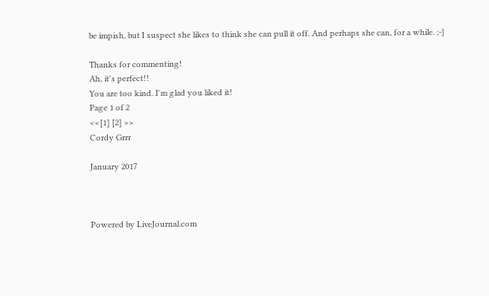be impish, but I suspect she likes to think she can pull it off. And perhaps she can, for a while. ;-}

Thanks for commenting!
Ah, it's perfect!!
You are too kind. I'm glad you liked it!
Page 1 of 2
<<[1] [2] >>
Cordy Grrr

January 2017



Powered by LiveJournal.com